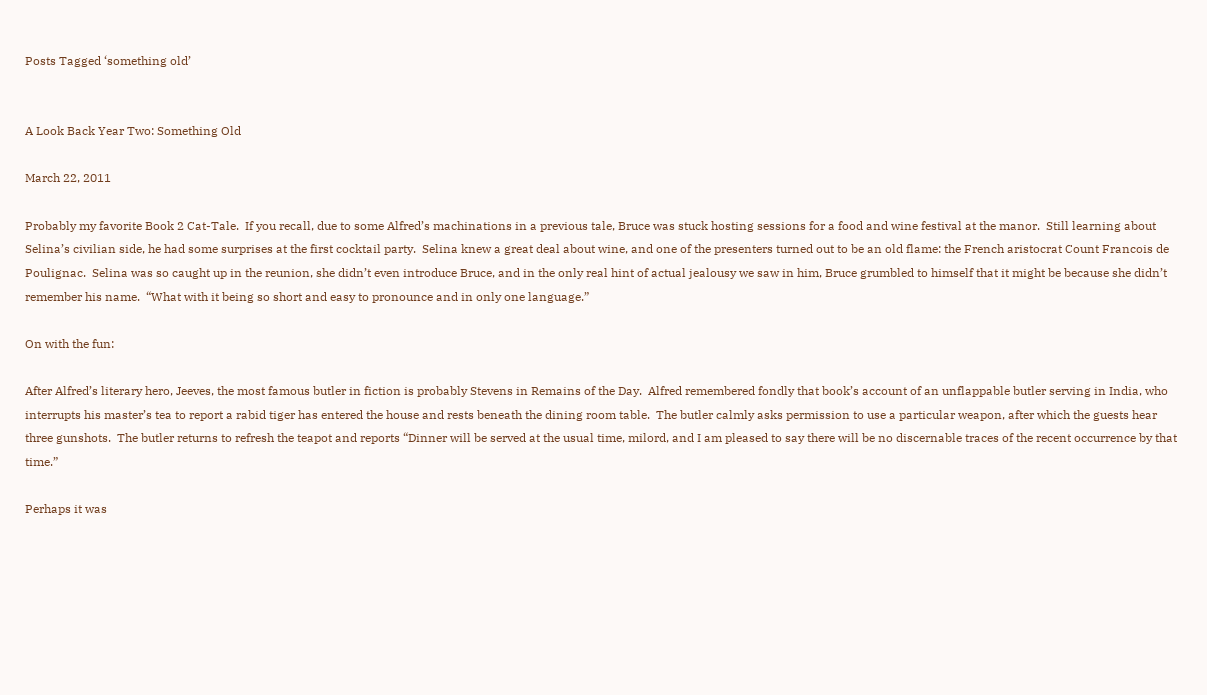Posts Tagged ‘something old’


A Look Back Year Two: Something Old

March 22, 2011

Probably my favorite Book 2 Cat-Tale.  If you recall, due to some Alfred’s machinations in a previous tale, Bruce was stuck hosting sessions for a food and wine festival at the manor.  Still learning about Selina’s civilian side, he had some surprises at the first cocktail party.  Selina knew a great deal about wine, and one of the presenters turned out to be an old flame: the French aristocrat Count Francois de Poulignac.  Selina was so caught up in the reunion, she didn’t even introduce Bruce, and in the only real hint of actual jealousy we saw in him, Bruce grumbled to himself that it might be because she didn’t remember his name.  “What with it being so short and easy to pronounce and in only one language.”

On with the fun:

After Alfred’s literary hero, Jeeves, the most famous butler in fiction is probably Stevens in Remains of the Day.  Alfred remembered fondly that book’s account of an unflappable butler serving in India, who interrupts his master’s tea to report a rabid tiger has entered the house and rests beneath the dining room table.  The butler calmly asks permission to use a particular weapon, after which the guests hear three gunshots.  The butler returns to refresh the teapot and reports “Dinner will be served at the usual time, milord, and I am pleased to say there will be no discernable traces of the recent occurrence by that time.”

Perhaps it was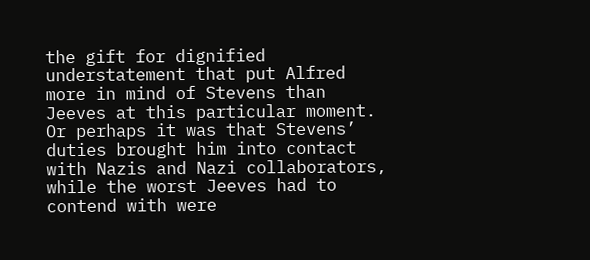the gift for dignified understatement that put Alfred more in mind of Stevens than Jeeves at this particular moment.  Or perhaps it was that Stevens’ duties brought him into contact with Nazis and Nazi collaborators, while the worst Jeeves had to contend with were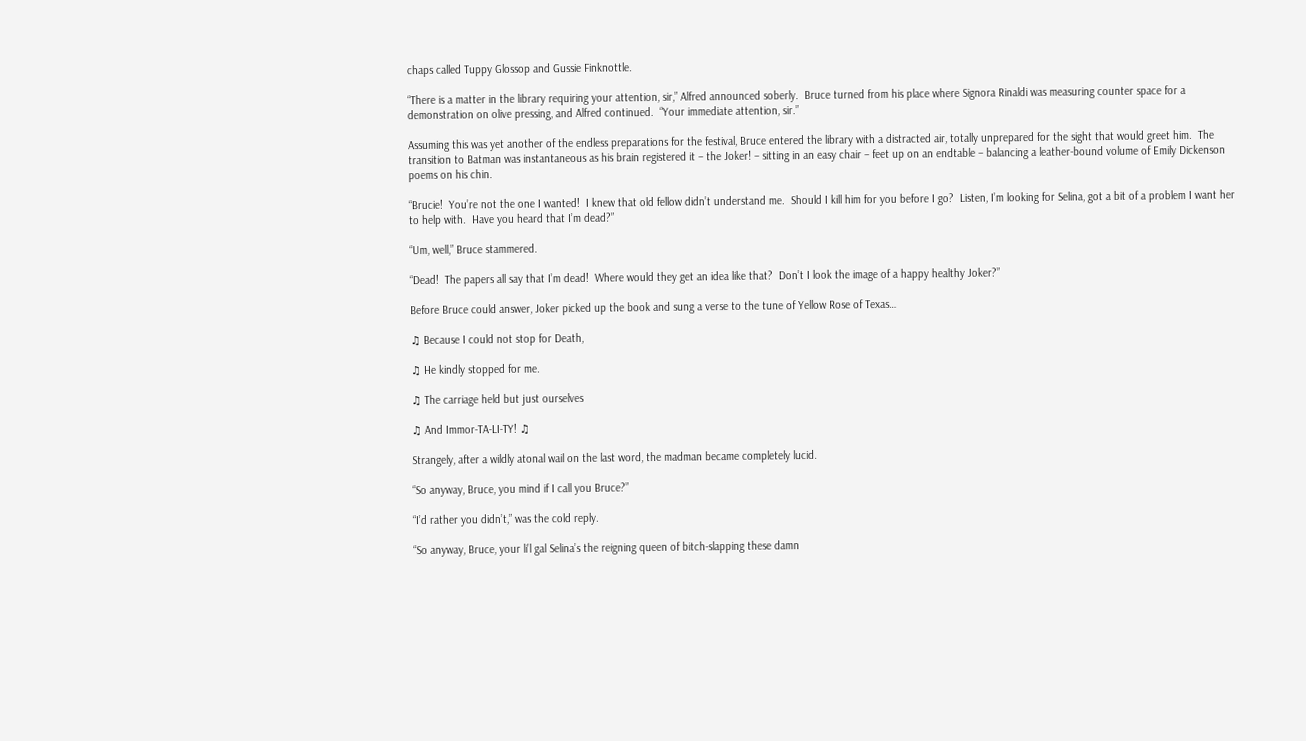chaps called Tuppy Glossop and Gussie Finknottle.

“There is a matter in the library requiring your attention, sir,” Alfred announced soberly.  Bruce turned from his place where Signora Rinaldi was measuring counter space for a demonstration on olive pressing, and Alfred continued.  “Your immediate attention, sir.”

Assuming this was yet another of the endless preparations for the festival, Bruce entered the library with a distracted air, totally unprepared for the sight that would greet him.  The transition to Batman was instantaneous as his brain registered it – the Joker! – sitting in an easy chair – feet up on an endtable – balancing a leather-bound volume of Emily Dickenson poems on his chin.

“Brucie!  You’re not the one I wanted!  I knew that old fellow didn’t understand me.  Should I kill him for you before I go?  Listen, I’m looking for Selina, got a bit of a problem I want her to help with.  Have you heard that I’m dead?”

“Um, well,” Bruce stammered.

“Dead!  The papers all say that I’m dead!  Where would they get an idea like that?  Don’t I look the image of a happy healthy Joker?”

Before Bruce could answer, Joker picked up the book and sung a verse to the tune of Yellow Rose of Texas…

♫ Because I could not stop for Death,

♫ He kindly stopped for me.

♫ The carriage held but just ourselves

♫ And Immor-TA-LI-TY! ♫

Strangely, after a wildly atonal wail on the last word, the madman became completely lucid.

“So anyway, Bruce, you mind if I call you Bruce?”

“I’d rather you didn’t,” was the cold reply.

“So anyway, Bruce, your li’l gal Selina’s the reigning queen of bitch-slapping these damn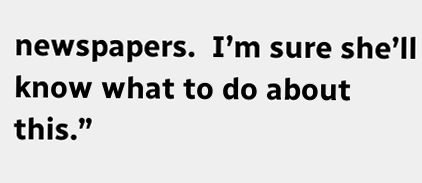newspapers.  I’m sure she’ll know what to do about this.”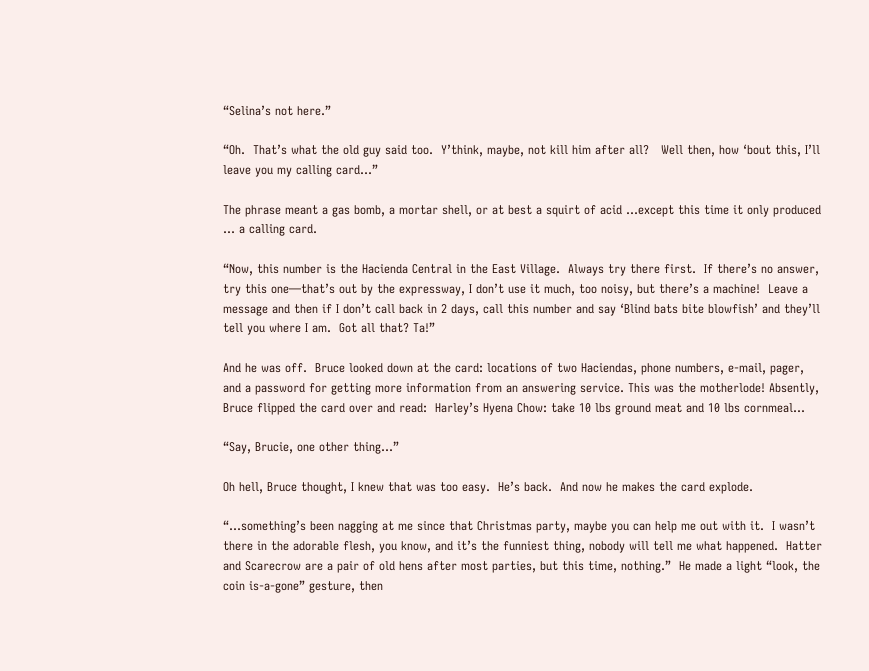“Selina’s not here.”

“Oh.  That’s what the old guy said too.  Y’think, maybe, not kill him after all?   Well then, how ‘bout this, I’ll leave you my calling card…”

The phrase meant a gas bomb, a mortar shell, or at best a squirt of acid …except this time it only produced … a calling card.

“Now, this number is the Hacienda Central in the East Village.  Always try there first.  If there’s no answer, try this one—that’s out by the expressway, I don’t use it much, too noisy, but there’s a machine!  Leave a message and then if I don’t call back in 2 days, call this number and say ‘Blind bats bite blowfish’ and they’ll tell you where I am.  Got all that? Ta!”

And he was off.  Bruce looked down at the card: locations of two Haciendas, phone numbers, e-mail, pager, and a password for getting more information from an answering service. This was the motherlode! Absently, Bruce flipped the card over and read:  Harley’s Hyena Chow: take 10 lbs ground meat and 10 lbs cornmeal…

“Say, Brucie, one other thing…”

Oh hell, Bruce thought, I knew that was too easy.  He’s back.  And now he makes the card explode.

“…something’s been nagging at me since that Christmas party, maybe you can help me out with it.  I wasn’t there in the adorable flesh, you know, and it’s the funniest thing, nobody will tell me what happened.  Hatter and Scarecrow are a pair of old hens after most parties, but this time, nothing.”  He made a light “look, the coin is-a-gone” gesture, then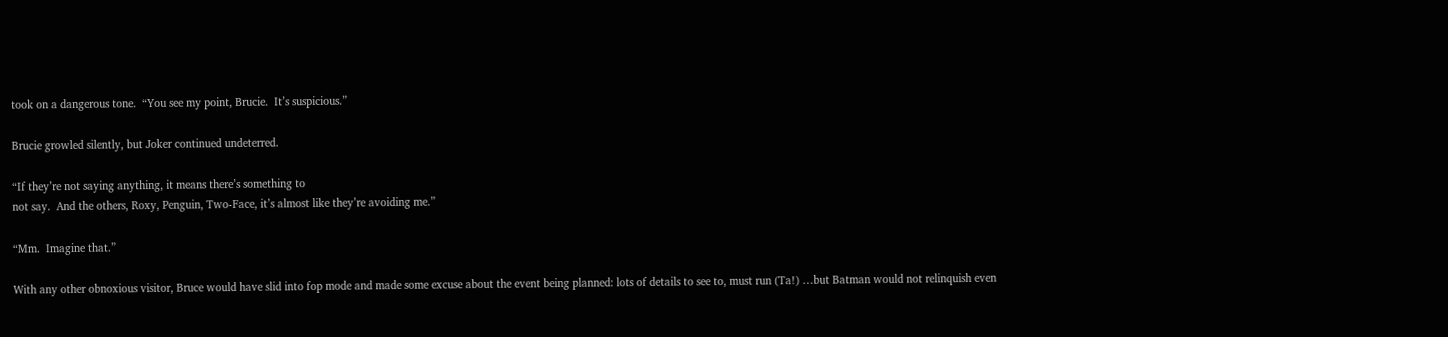took on a dangerous tone.  “You see my point, Brucie.  It’s suspicious.”

Brucie growled silently, but Joker continued undeterred.

“If they’re not saying anything, it means there’s something to
not say.  And the others, Roxy, Penguin, Two-Face, it’s almost like they’re avoiding me.”

“Mm.  Imagine that.”

With any other obnoxious visitor, Bruce would have slid into fop mode and made some excuse about the event being planned: lots of details to see to, must run (Ta!) …but Batman would not relinquish even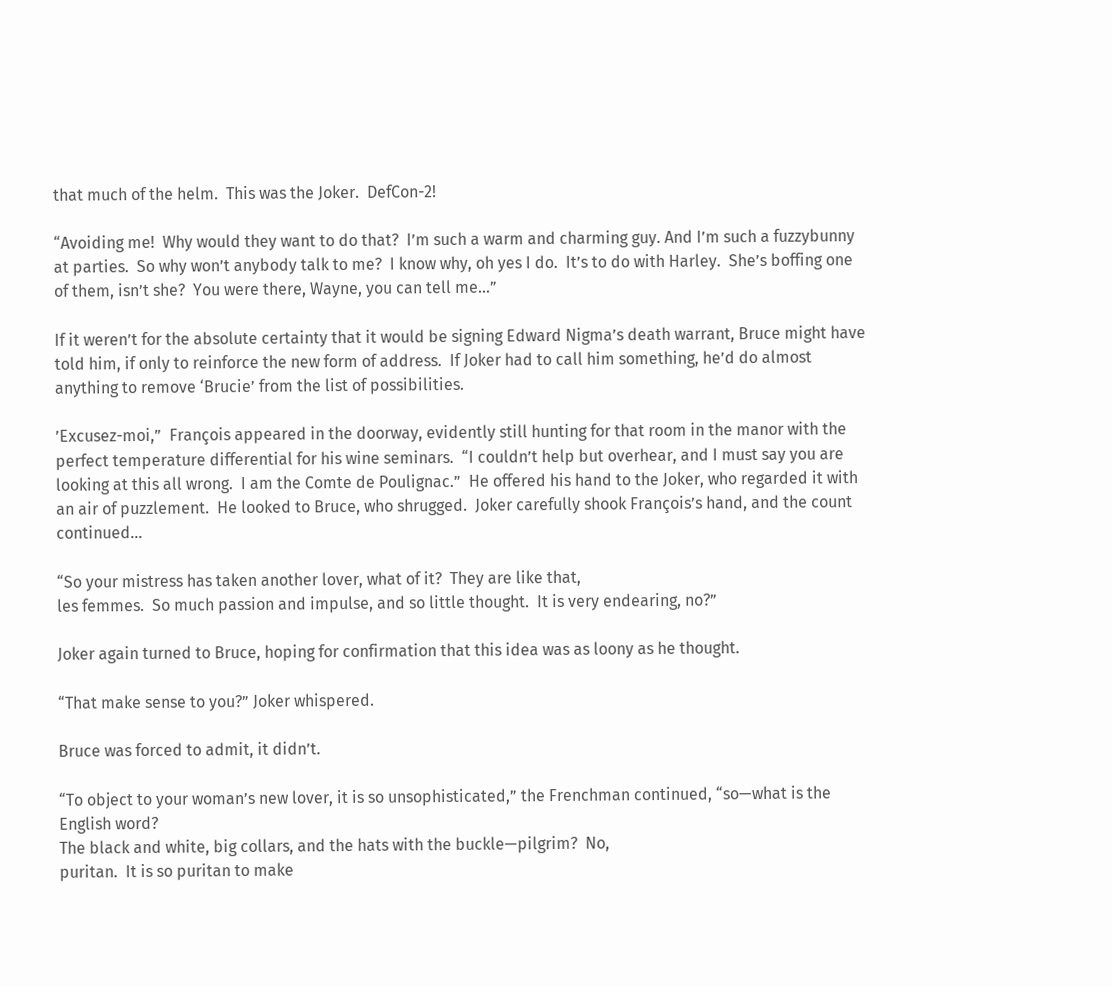that much of the helm.  This was the Joker.  DefCon-2!

“Avoiding me!  Why would they want to do that?  I’m such a warm and charming guy. And I’m such a fuzzybunny at parties.  So why won’t anybody talk to me?  I know why, oh yes I do.  It’s to do with Harley.  She’s boffing one of them, isn’t she?  You were there, Wayne, you can tell me…”

If it weren’t for the absolute certainty that it would be signing Edward Nigma’s death warrant, Bruce might have told him, if only to reinforce the new form of address.  If Joker had to call him something, he’d do almost anything to remove ‘Brucie’ from the list of possibilities.

’Excusez-moi,”  François appeared in the doorway, evidently still hunting for that room in the manor with the perfect temperature differential for his wine seminars.  “I couldn’t help but overhear, and I must say you are looking at this all wrong.  I am the Comte de Poulignac.”  He offered his hand to the Joker, who regarded it with an air of puzzlement.  He looked to Bruce, who shrugged.  Joker carefully shook François’s hand, and the count continued…

“So your mistress has taken another lover, what of it?  They are like that,
les femmes.  So much passion and impulse, and so little thought.  It is very endearing, no?”

Joker again turned to Bruce, hoping for confirmation that this idea was as loony as he thought.

“That make sense to you?” Joker whispered.

Bruce was forced to admit, it didn’t.

“To object to your woman’s new lover, it is so unsophisticated,” the Frenchman continued, “so—what is the English word?
The black and white, big collars, and the hats with the buckle—pilgrim?  No,
puritan.  It is so puritan to make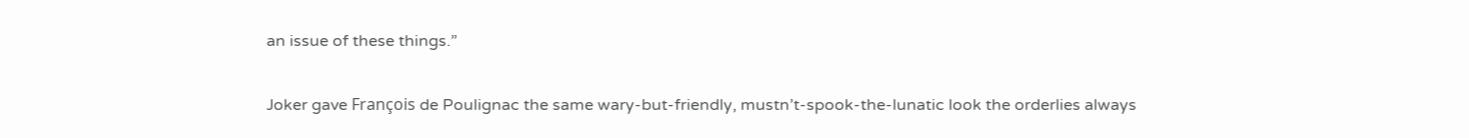an issue of these things.”

Joker gave François de Poulignac the same wary-but-friendly, mustn’t-spook-the-lunatic look the orderlies always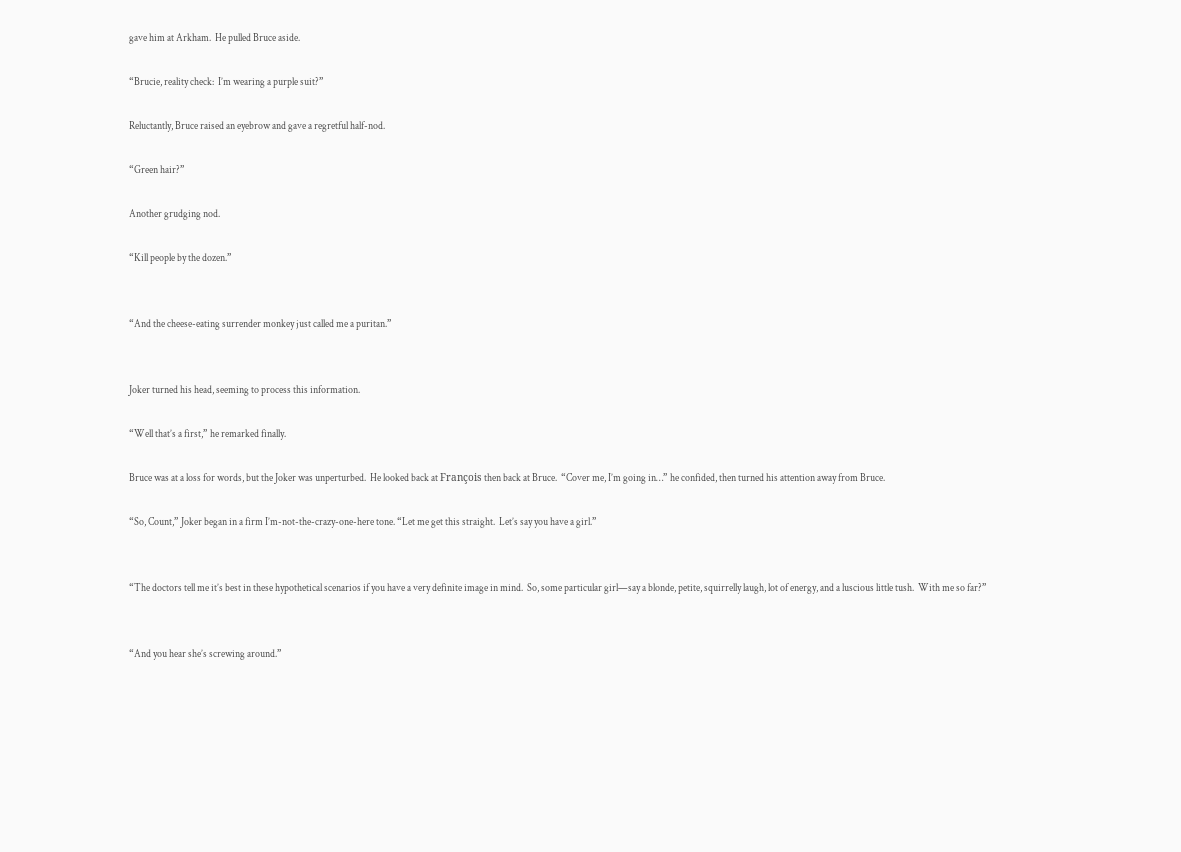gave him at Arkham.  He pulled Bruce aside.

“Brucie, reality check:  I’m wearing a purple suit?”

Reluctantly, Bruce raised an eyebrow and gave a regretful half-nod.

“Green hair?”

Another grudging nod.

“Kill people by the dozen.”


“And the cheese-eating surrender monkey just called me a puritan.”


Joker turned his head, seeming to process this information.

“Well that’s a first,” he remarked finally.

Bruce was at a loss for words, but the Joker was unperturbed.  He looked back at François then back at Bruce.  “Cover me, I’m going in…” he confided, then turned his attention away from Bruce.

“So, Count,” Joker began in a firm I’m-not-the-crazy-one-here tone. “Let me get this straight.  Let’s say you have a girl.”


“The doctors tell me it’s best in these hypothetical scenarios if you have a very definite image in mind.  So, some particular girl—say a blonde, petite, squirrelly laugh, lot of energy, and a luscious little tush.  With me so far?”


“And you hear she’s screwing around.”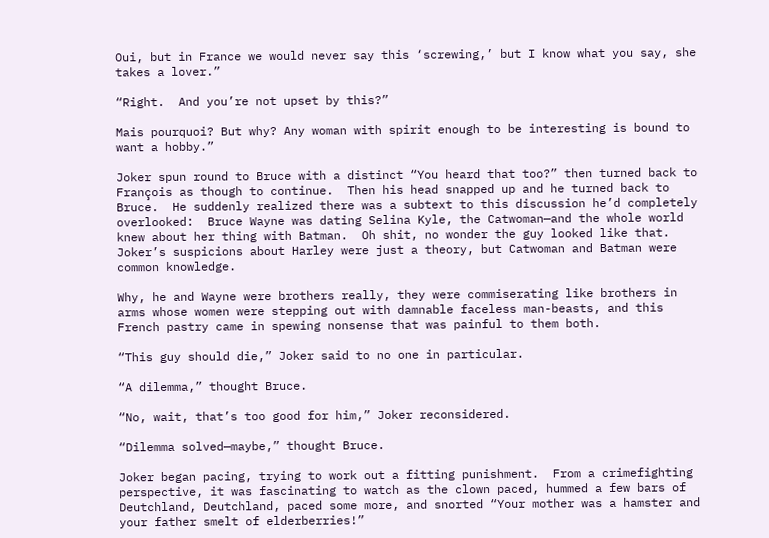Oui, but in France we would never say this ‘screwing,’ but I know what you say, she takes a lover.”

“Right.  And you’re not upset by this?”

Mais pourquoi? But why? Any woman with spirit enough to be interesting is bound to want a hobby.”

Joker spun round to Bruce with a distinct “You heard that too?” then turned back to François as though to continue.  Then his head snapped up and he turned back to Bruce.  He suddenly realized there was a subtext to this discussion he’d completely overlooked:  Bruce Wayne was dating Selina Kyle, the Catwoman—and the whole world knew about her thing with Batman.  Oh shit, no wonder the guy looked like that.  Joker’s suspicions about Harley were just a theory, but Catwoman and Batman were common knowledge.

Why, he and Wayne were brothers really, they were commiserating like brothers in arms whose women were stepping out with damnable faceless man-beasts, and this French pastry came in spewing nonsense that was painful to them both.

“This guy should die,” Joker said to no one in particular.

“A dilemma,” thought Bruce.

“No, wait, that’s too good for him,” Joker reconsidered.

“Dilemma solved—maybe,” thought Bruce.

Joker began pacing, trying to work out a fitting punishment.  From a crimefighting perspective, it was fascinating to watch as the clown paced, hummed a few bars of
Deutchland, Deutchland, paced some more, and snorted “Your mother was a hamster and your father smelt of elderberries!”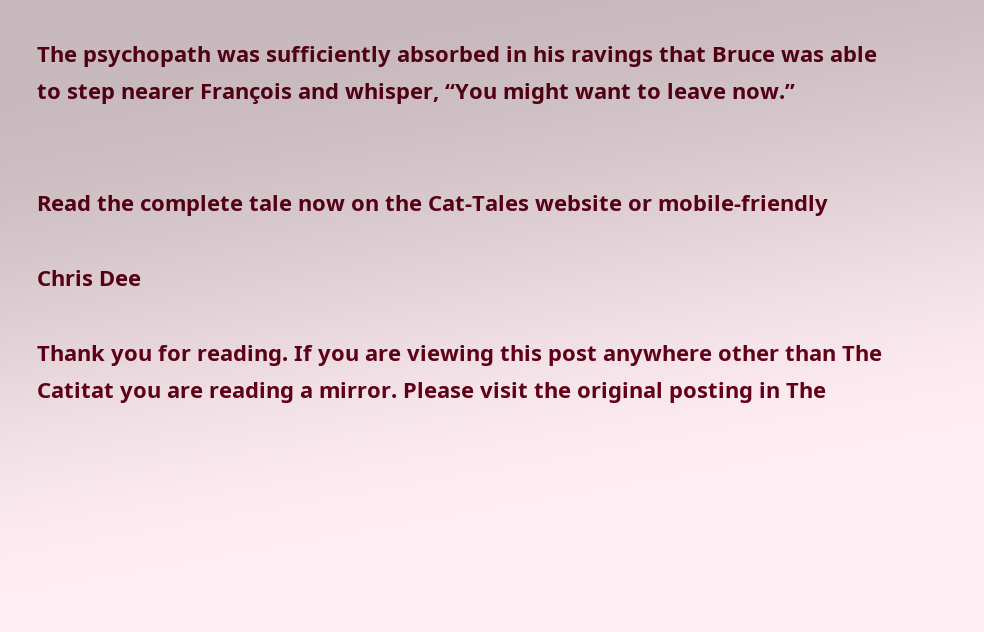The psychopath was sufficiently absorbed in his ravings that Bruce was able to step nearer François and whisper, “You might want to leave now.”


Read the complete tale now on the Cat-Tales website or mobile-friendly

Chris Dee

Thank you for reading. If you are viewing this post anywhere other than The Catitat you are reading a mirror. Please visit the original posting in The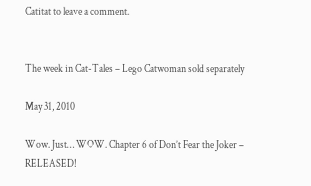Catitat to leave a comment.


The week in Cat-Tales – Lego Catwoman sold separately

May 31, 2010

Wow. Just… WOW. Chapter 6 of Don’t Fear the Joker – RELEASED!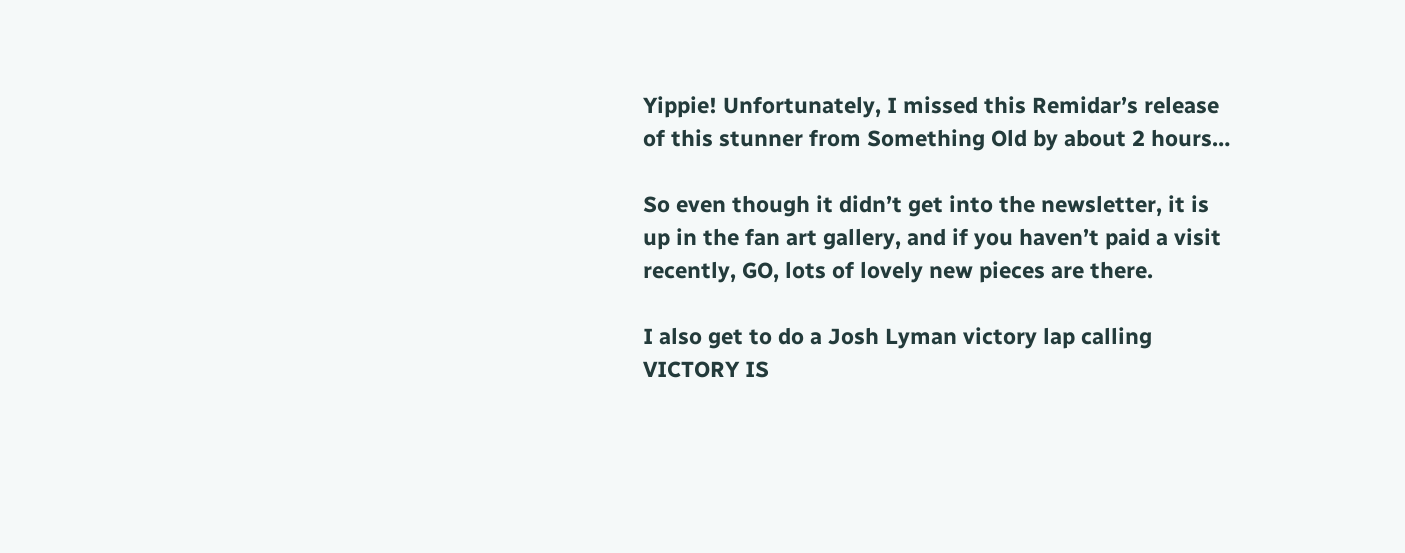Yippie! Unfortunately, I missed this Remidar’s release of this stunner from Something Old by about 2 hours…

So even though it didn’t get into the newsletter, it is up in the fan art gallery, and if you haven’t paid a visit recently, GO, lots of lovely new pieces are there.

I also get to do a Josh Lyman victory lap calling VICTORY IS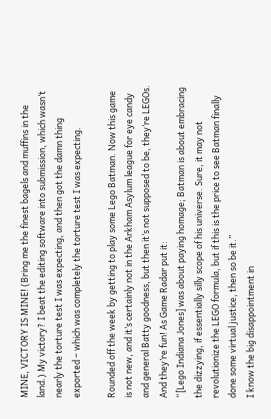MINE, VICTORY IS MINE! (Bring me the finest bagels and muffins in the land.) My victory? I beat the editing software into submission, which wasn’t nearly the torture test I was expecting, and then got the damn thing exported – which was completely the torture test I was expecting.

Rounded off the week by getting to play some Lego Batman. Now this game is not new, and it’s certainly not in the Arkham Asylum league for eye candy and general Batty goodness, but then it’s not supposed to be, they’re LEGOs. And they’re fun! As Game Radar put it:
“[Lego Indiana Jones] was about paying homage; Batman is about embracing the dizzying, if essentially silly scope of his universe. Sure, it may not revolutionize the LEGO formula, but if this is the price to see Batman finally done some virtual justice, then so be it.”
I know the big disappointment in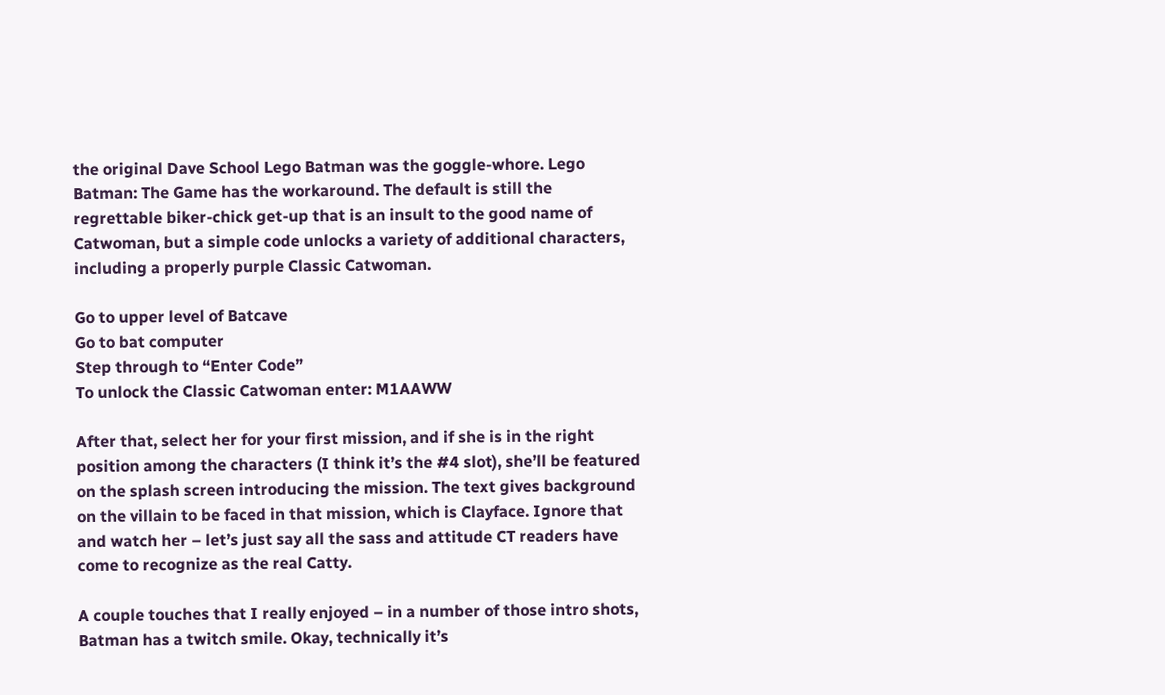the original Dave School Lego Batman was the goggle-whore. Lego Batman: The Game has the workaround. The default is still the regrettable biker-chick get-up that is an insult to the good name of Catwoman, but a simple code unlocks a variety of additional characters, including a properly purple Classic Catwoman.

Go to upper level of Batcave
Go to bat computer
Step through to “Enter Code”
To unlock the Classic Catwoman enter: M1AAWW

After that, select her for your first mission, and if she is in the right position among the characters (I think it’s the #4 slot), she’ll be featured on the splash screen introducing the mission. The text gives background on the villain to be faced in that mission, which is Clayface. Ignore that and watch her – let’s just say all the sass and attitude CT readers have come to recognize as the real Catty.

A couple touches that I really enjoyed – in a number of those intro shots, Batman has a twitch smile. Okay, technically it’s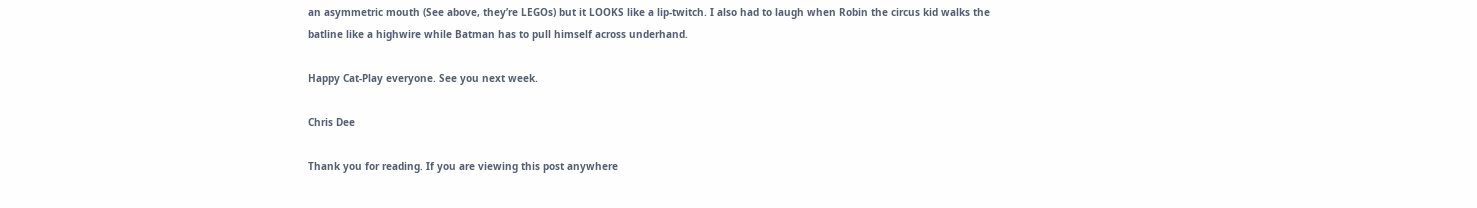an asymmetric mouth (See above, they’re LEGOs) but it LOOKS like a lip-twitch. I also had to laugh when Robin the circus kid walks the batline like a highwire while Batman has to pull himself across underhand.

Happy Cat-Play everyone. See you next week.

Chris Dee

Thank you for reading. If you are viewing this post anywhere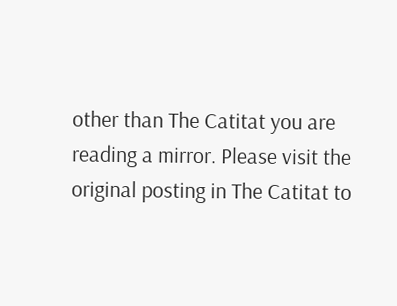other than The Catitat you are reading a mirror. Please visit the original posting in The Catitat to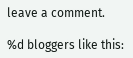leave a comment.

%d bloggers like this: